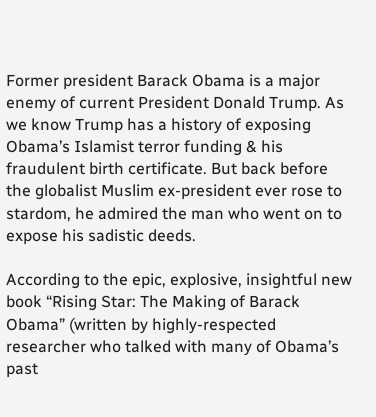Former president Barack Obama is a major enemy of current President Donald Trump. As we know Trump has a history of exposing Obama’s Islamist terror funding & his fraudulent birth certificate. But back before the globalist Muslim ex-president ever rose to stardom, he admired the man who went on to expose his sadistic deeds.

According to the epic, explosive, insightful new book “Rising Star: The Making of Barack Obama” (written by highly-respected researcher who talked with many of Obama’s past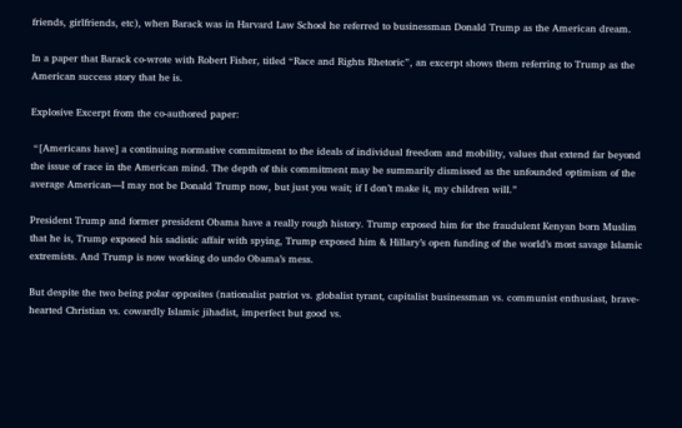friends, girlfriends, etc), when Barack was in Harvard Law School he referred to businessman Donald Trump as the American dream.

In a paper that Barack co-wrote with Robert Fisher, titled “Race and Rights Rhetoric”, an excerpt shows them referring to Trump as the American success story that he is.

Explosive Excerpt from the co-authored paper:

 “[Americans have] a continuing normative commitment to the ideals of individual freedom and mobility, values that extend far beyond the issue of race in the American mind. The depth of this commitment may be summarily dismissed as the unfounded optimism of the average American—I may not be Donald Trump now, but just you wait; if I don’t make it, my children will.”

President Trump and former president Obama have a really rough history. Trump exposed him for the fraudulent Kenyan born Muslim that he is, Trump exposed his sadistic affair with spying, Trump exposed him & Hillary’s open funding of the world’s most savage Islamic extremists. And Trump is now working do undo Obama’s mess.

But despite the two being polar opposites (nationalist patriot vs. globalist tyrant, capitalist businessman vs. communist enthusiast, brave-hearted Christian vs. cowardly Islamic jihadist, imperfect but good vs.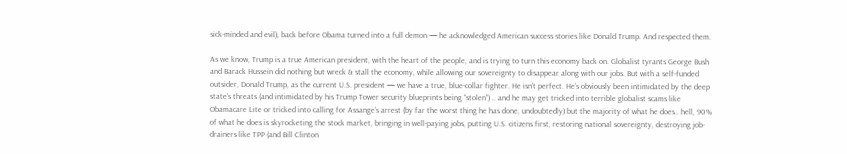sick-minded and evil), back before Obama turned into a full demon — he acknowledged American success stories like Donald Trump. And respected them.

As we know, Trump is a true American president, with the heart of the people, and is trying to turn this economy back on. Globalist tyrants George Bush and Barack Hussein did nothing but wreck & stall the economy, while allowing our sovereignty to disappear along with our jobs. But with a self-funded outsider, Donald Trump, as the current U.S. president — we have a true, blue-collar fighter. He isn’t perfect. He’s obviously been intimidated by the deep state’s threats (and intimidated by his Trump Tower security blueprints being “stolen”) .. and he may get tricked into terrible globalist scams like Obamacare Lite or tricked into calling for Assange’s arrest (by far the worst thing he has done, undoubtedly) but the majority of what he does.. hell, 90% of what he does is skyrocketing the stock market, bringing in well-paying jobs, putting U.S. citizens first, restoring national sovereignty, destroying job-drainers like TPP (and Bill Clinton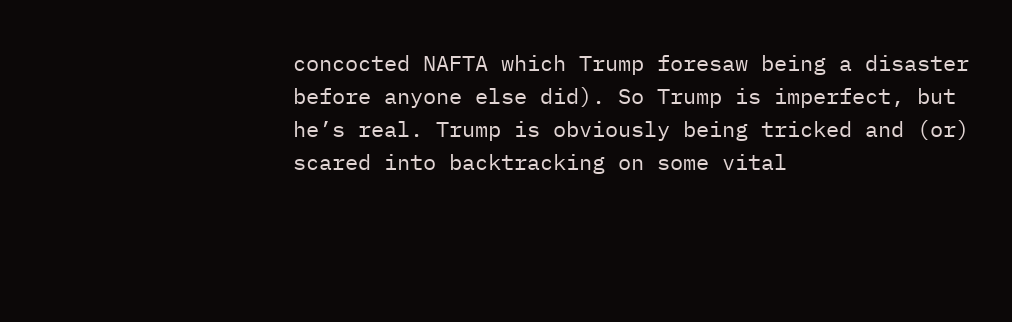concocted NAFTA which Trump foresaw being a disaster before anyone else did). So Trump is imperfect, but he’s real. Trump is obviously being tricked and (or) scared into backtracking on some vital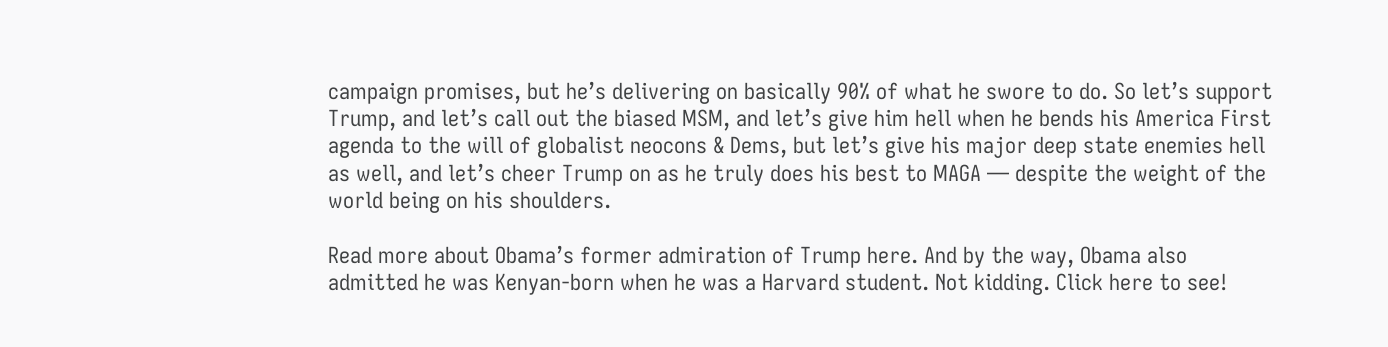campaign promises, but he’s delivering on basically 90% of what he swore to do. So let’s support Trump, and let’s call out the biased MSM, and let’s give him hell when he bends his America First agenda to the will of globalist neocons & Dems, but let’s give his major deep state enemies hell as well, and let’s cheer Trump on as he truly does his best to MAGA — despite the weight of the world being on his shoulders.

Read more about Obama’s former admiration of Trump here. And by the way, Obama also admitted he was Kenyan-born when he was a Harvard student. Not kidding. Click here to see!